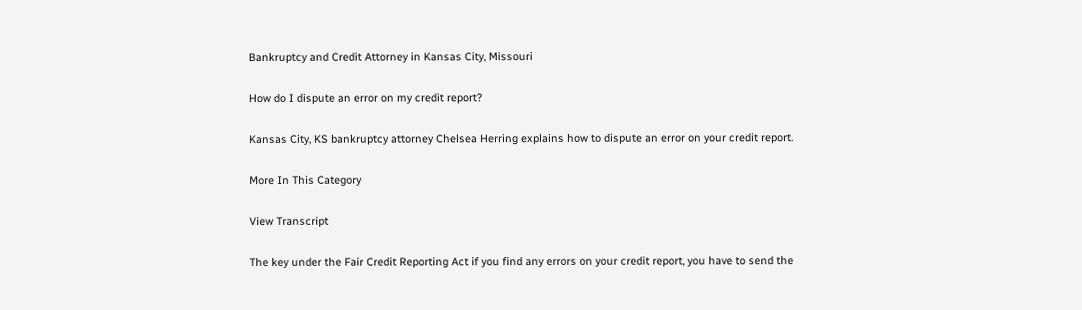Bankruptcy and Credit Attorney in Kansas City, Missouri

How do I dispute an error on my credit report?

Kansas City, KS bankruptcy attorney Chelsea Herring explains how to dispute an error on your credit report.

More In This Category

View Transcript

The key under the Fair Credit Reporting Act if you find any errors on your credit report, you have to send the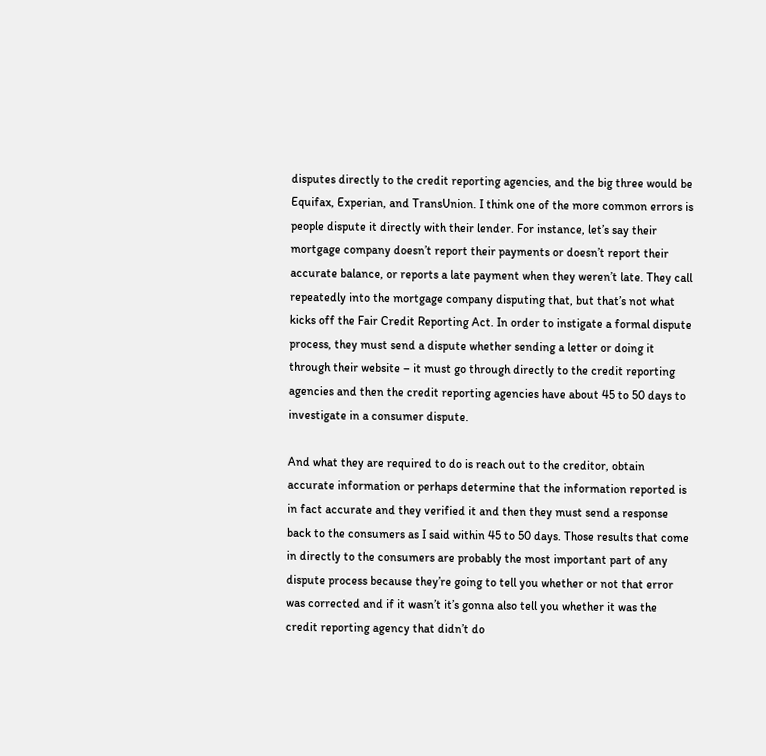disputes directly to the credit reporting agencies, and the big three would be Equifax, Experian, and TransUnion. I think one of the more common errors is people dispute it directly with their lender. For instance, let’s say their mortgage company doesn’t report their payments or doesn’t report their accurate balance, or reports a late payment when they weren’t late. They call repeatedly into the mortgage company disputing that, but that’s not what kicks off the Fair Credit Reporting Act. In order to instigate a formal dispute process, they must send a dispute whether sending a letter or doing it through their website – it must go through directly to the credit reporting agencies and then the credit reporting agencies have about 45 to 50 days to investigate in a consumer dispute.

And what they are required to do is reach out to the creditor, obtain accurate information or perhaps determine that the information reported is in fact accurate and they verified it and then they must send a response back to the consumers as I said within 45 to 50 days. Those results that come in directly to the consumers are probably the most important part of any dispute process because they’re going to tell you whether or not that error was corrected and if it wasn’t it’s gonna also tell you whether it was the credit reporting agency that didn’t do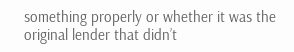something properly or whether it was the original lender that didn’t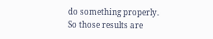do something properly. So those results are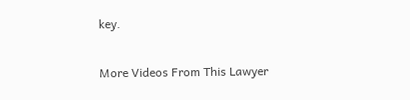key.

More Videos From This Lawyer